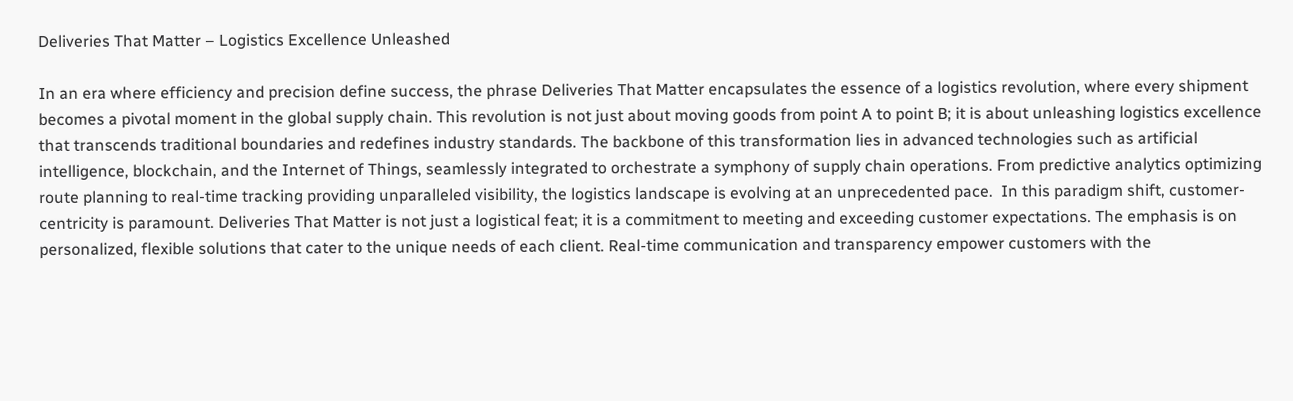Deliveries That Matter – Logistics Excellence Unleashed

In an era where efficiency and precision define success, the phrase Deliveries That Matter encapsulates the essence of a logistics revolution, where every shipment becomes a pivotal moment in the global supply chain. This revolution is not just about moving goods from point A to point B; it is about unleashing logistics excellence that transcends traditional boundaries and redefines industry standards. The backbone of this transformation lies in advanced technologies such as artificial intelligence, blockchain, and the Internet of Things, seamlessly integrated to orchestrate a symphony of supply chain operations. From predictive analytics optimizing route planning to real-time tracking providing unparalleled visibility, the logistics landscape is evolving at an unprecedented pace.  In this paradigm shift, customer-centricity is paramount. Deliveries That Matter is not just a logistical feat; it is a commitment to meeting and exceeding customer expectations. The emphasis is on personalized, flexible solutions that cater to the unique needs of each client. Real-time communication and transparency empower customers with the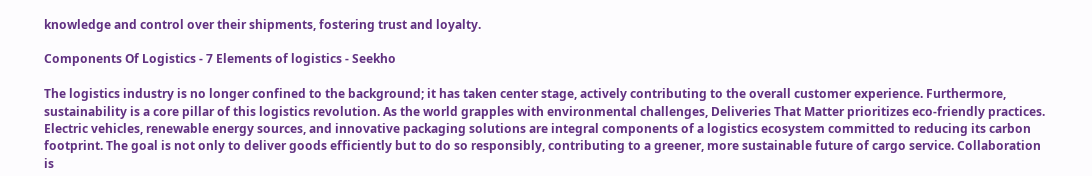knowledge and control over their shipments, fostering trust and loyalty.

Components Of Logistics - 7 Elements of logistics - Seekho

The logistics industry is no longer confined to the background; it has taken center stage, actively contributing to the overall customer experience. Furthermore, sustainability is a core pillar of this logistics revolution. As the world grapples with environmental challenges, Deliveries That Matter prioritizes eco-friendly practices. Electric vehicles, renewable energy sources, and innovative packaging solutions are integral components of a logistics ecosystem committed to reducing its carbon footprint. The goal is not only to deliver goods efficiently but to do so responsibly, contributing to a greener, more sustainable future of cargo service. Collaboration is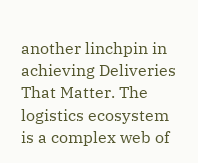another linchpin in achieving Deliveries That Matter. The logistics ecosystem is a complex web of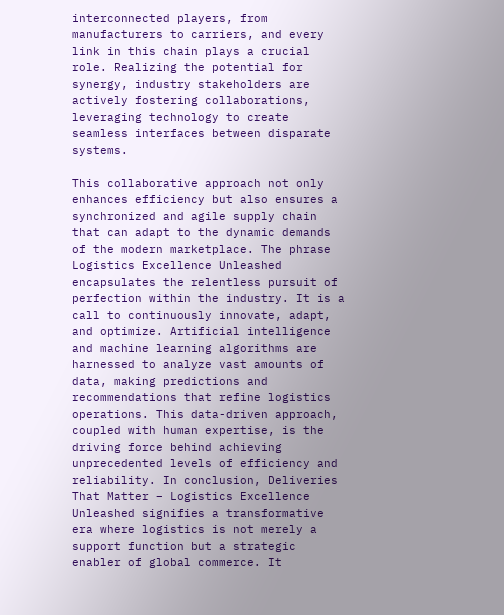interconnected players, from manufacturers to carriers, and every link in this chain plays a crucial role. Realizing the potential for synergy, industry stakeholders are actively fostering collaborations, leveraging technology to create seamless interfaces between disparate systems.

This collaborative approach not only enhances efficiency but also ensures a synchronized and agile supply chain that can adapt to the dynamic demands of the modern marketplace. The phrase Logistics Excellence Unleashed encapsulates the relentless pursuit of perfection within the industry. It is a call to continuously innovate, adapt, and optimize. Artificial intelligence and machine learning algorithms are harnessed to analyze vast amounts of data, making predictions and recommendations that refine logistics operations. This data-driven approach, coupled with human expertise, is the driving force behind achieving unprecedented levels of efficiency and reliability. In conclusion, Deliveries That Matter – Logistics Excellence Unleashed signifies a transformative era where logistics is not merely a support function but a strategic enabler of global commerce. It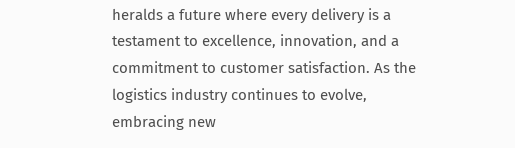heralds a future where every delivery is a testament to excellence, innovation, and a commitment to customer satisfaction. As the logistics industry continues to evolve, embracing new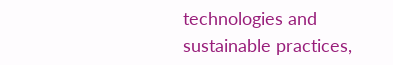technologies and sustainable practices,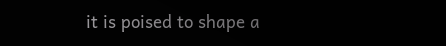it is poised to shape a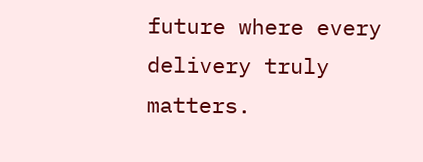future where every delivery truly matters.